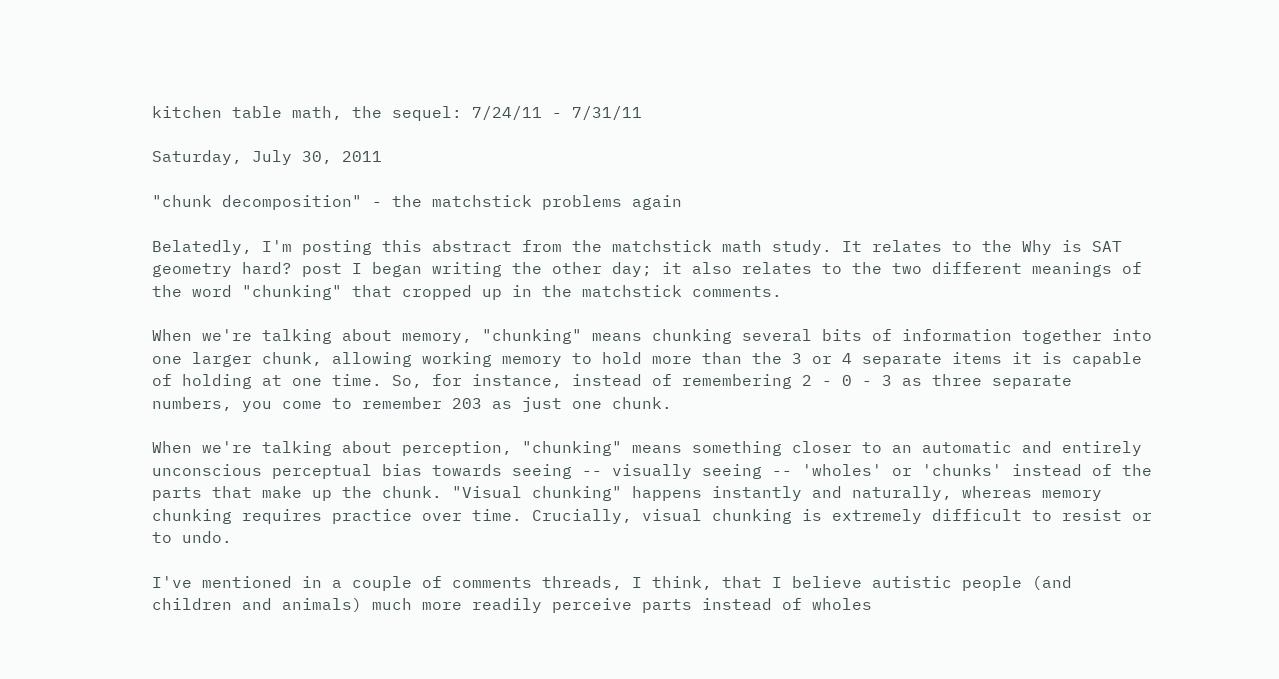kitchen table math, the sequel: 7/24/11 - 7/31/11

Saturday, July 30, 2011

"chunk decomposition" - the matchstick problems again

Belatedly, I'm posting this abstract from the matchstick math study. It relates to the Why is SAT geometry hard? post I began writing the other day; it also relates to the two different meanings of the word "chunking" that cropped up in the matchstick comments.

When we're talking about memory, "chunking" means chunking several bits of information together into one larger chunk, allowing working memory to hold more than the 3 or 4 separate items it is capable of holding at one time. So, for instance, instead of remembering 2 - 0 - 3 as three separate numbers, you come to remember 203 as just one chunk.

When we're talking about perception, "chunking" means something closer to an automatic and entirely unconscious perceptual bias towards seeing -- visually seeing -- 'wholes' or 'chunks' instead of the parts that make up the chunk. "Visual chunking" happens instantly and naturally, whereas memory chunking requires practice over time. Crucially, visual chunking is extremely difficult to resist or to undo.

I've mentioned in a couple of comments threads, I think, that I believe autistic people (and children and animals) much more readily perceive parts instead of wholes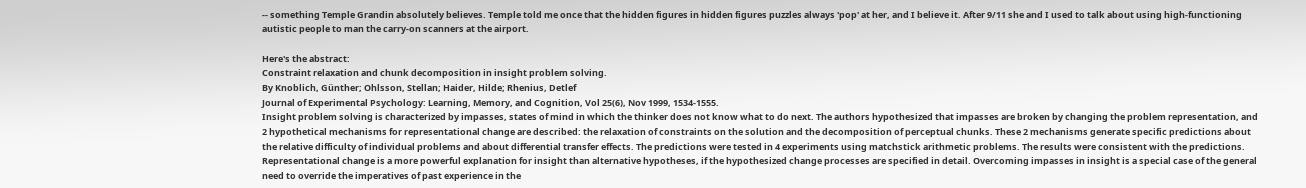-- something Temple Grandin absolutely believes. Temple told me once that the hidden figures in hidden figures puzzles always 'pop' at her, and I believe it. After 9/11 she and I used to talk about using high-functioning autistic people to man the carry-on scanners at the airport.

Here's the abstract:
Constraint relaxation and chunk decomposition in insight problem solving.
By Knoblich, Günther; Ohlsson, Stellan; Haider, Hilde; Rhenius, Detlef
Journal of Experimental Psychology: Learning, Memory, and Cognition, Vol 25(6), Nov 1999, 1534-1555.
Insight problem solving is characterized by impasses, states of mind in which the thinker does not know what to do next. The authors hypothesized that impasses are broken by changing the problem representation, and 2 hypothetical mechanisms for representational change are described: the relaxation of constraints on the solution and the decomposition of perceptual chunks. These 2 mechanisms generate specific predictions about the relative difficulty of individual problems and about differential transfer effects. The predictions were tested in 4 experiments using matchstick arithmetic problems. The results were consistent with the predictions. Representational change is a more powerful explanation for insight than alternative hypotheses, if the hypothesized change processes are specified in detail. Overcoming impasses in insight is a special case of the general need to override the imperatives of past experience in the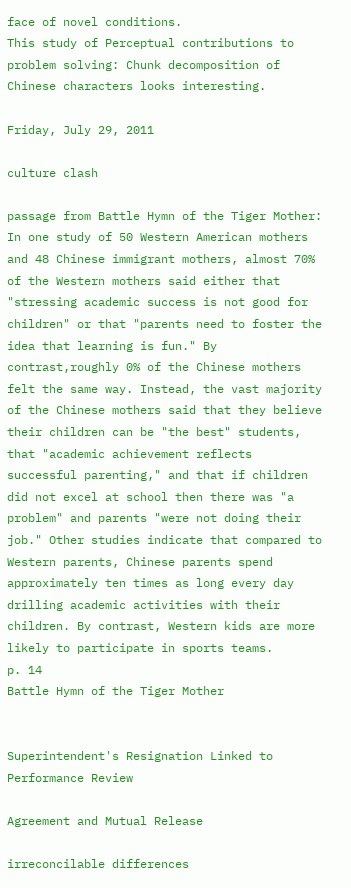face of novel conditions.
This study of Perceptual contributions to problem solving: Chunk decomposition of Chinese characters looks interesting.

Friday, July 29, 2011

culture clash

passage from Battle Hymn of the Tiger Mother:
In one study of 50 Western American mothers and 48 Chinese immigrant mothers, almost 70% of the Western mothers said either that "stressing academic success is not good for children" or that "parents need to foster the idea that learning is fun." By contrast,roughly 0% of the Chinese mothers felt the same way. Instead, the vast majority of the Chinese mothers said that they believe their children can be "the best" students, that "academic achievement reflects successful parenting," and that if children did not excel at school then there was "a problem" and parents "were not doing their job." Other studies indicate that compared to Western parents, Chinese parents spend approximately ten times as long every day drilling academic activities with their children. By contrast, Western kids are more likely to participate in sports teams.
p. 14
Battle Hymn of the Tiger Mother


Superintendent's Resignation Linked to Performance Review

Agreement and Mutual Release

irreconcilable differences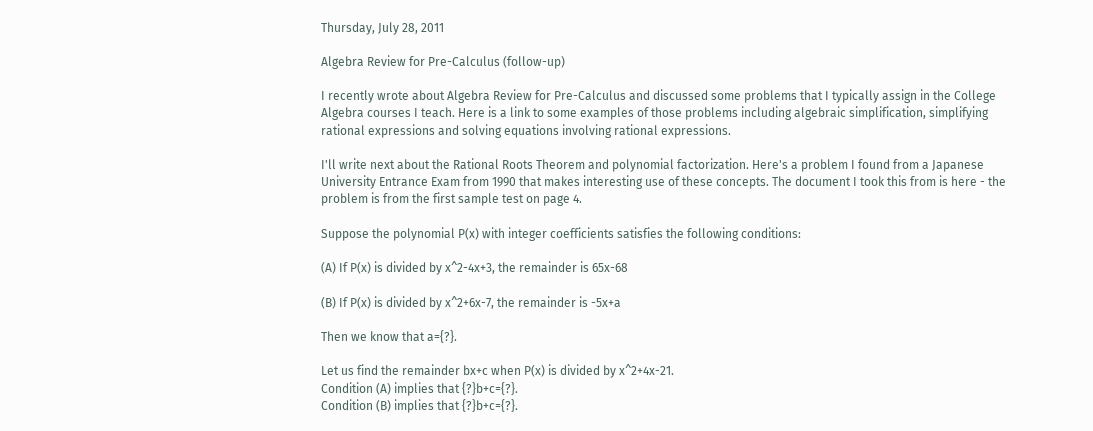Thursday, July 28, 2011

Algebra Review for Pre-Calculus (follow-up)

I recently wrote about Algebra Review for Pre-Calculus and discussed some problems that I typically assign in the College Algebra courses I teach. Here is a link to some examples of those problems including algebraic simplification, simplifying rational expressions and solving equations involving rational expressions.

I'll write next about the Rational Roots Theorem and polynomial factorization. Here's a problem I found from a Japanese University Entrance Exam from 1990 that makes interesting use of these concepts. The document I took this from is here - the problem is from the first sample test on page 4.

Suppose the polynomial P(x) with integer coefficients satisfies the following conditions:

(A) If P(x) is divided by x^2-4x+3, the remainder is 65x-68

(B) If P(x) is divided by x^2+6x-7, the remainder is -5x+a

Then we know that a={?}.

Let us find the remainder bx+c when P(x) is divided by x^2+4x-21.
Condition (A) implies that {?}b+c={?}.
Condition (B) implies that {?}b+c={?}.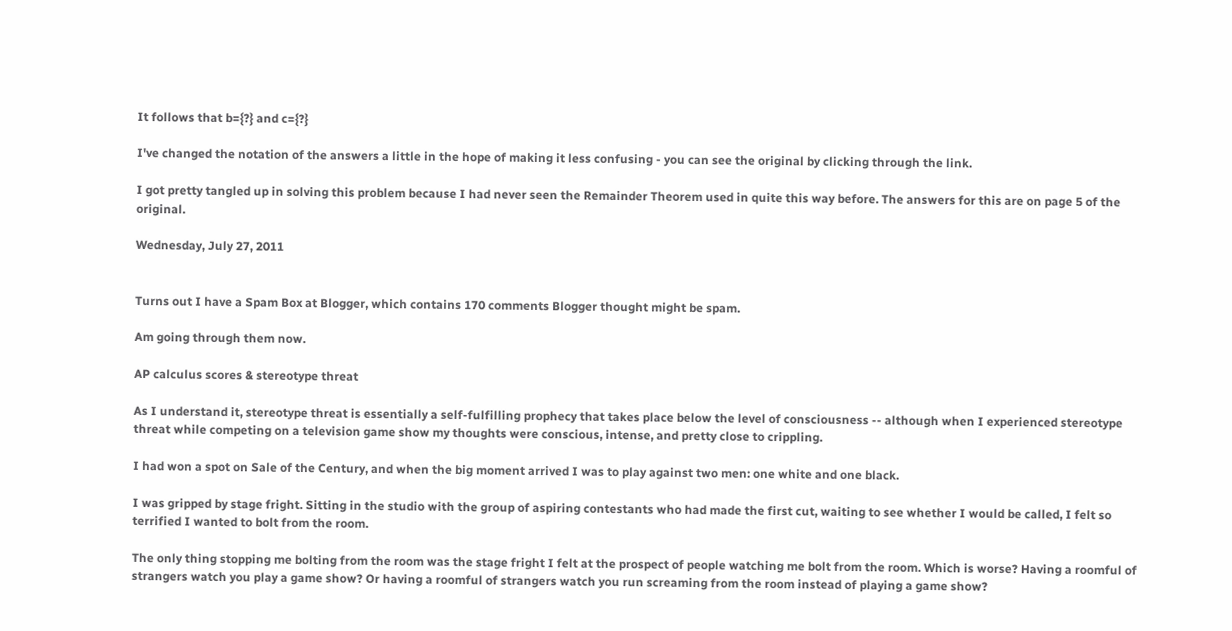It follows that b={?} and c={?}

I've changed the notation of the answers a little in the hope of making it less confusing - you can see the original by clicking through the link.

I got pretty tangled up in solving this problem because I had never seen the Remainder Theorem used in quite this way before. The answers for this are on page 5 of the original.

Wednesday, July 27, 2011


Turns out I have a Spam Box at Blogger, which contains 170 comments Blogger thought might be spam.

Am going through them now.

AP calculus scores & stereotype threat

As I understand it, stereotype threat is essentially a self-fulfilling prophecy that takes place below the level of consciousness -- although when I experienced stereotype threat while competing on a television game show my thoughts were conscious, intense, and pretty close to crippling.

I had won a spot on Sale of the Century, and when the big moment arrived I was to play against two men: one white and one black.

I was gripped by stage fright. Sitting in the studio with the group of aspiring contestants who had made the first cut, waiting to see whether I would be called, I felt so terrified I wanted to bolt from the room.

The only thing stopping me bolting from the room was the stage fright I felt at the prospect of people watching me bolt from the room. Which is worse? Having a roomful of strangers watch you play a game show? Or having a roomful of strangers watch you run screaming from the room instead of playing a game show?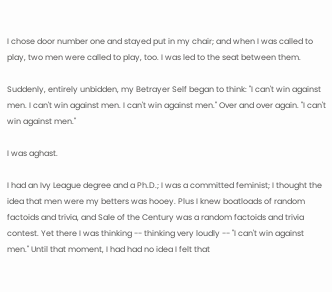I chose door number one and stayed put in my chair; and when I was called to play, two men were called to play, too. I was led to the seat between them.

Suddenly, entirely unbidden, my Betrayer Self began to think: "I can't win against men. I can't win against men. I can't win against men." Over and over again. "I can't win against men."

I was aghast.

I had an Ivy League degree and a Ph.D.; I was a committed feminist; I thought the idea that men were my betters was hooey. Plus I knew boatloads of random factoids and trivia, and Sale of the Century was a random factoids and trivia contest. Yet there I was thinking -- thinking very loudly -- "I can't win against men." Until that moment, I had had no idea I felt that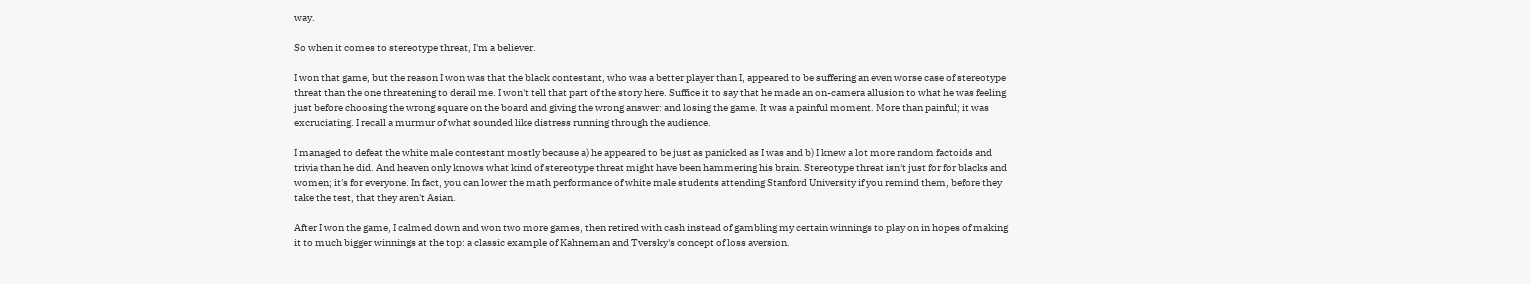way.

So when it comes to stereotype threat, I'm a believer.

I won that game, but the reason I won was that the black contestant, who was a better player than I, appeared to be suffering an even worse case of stereotype threat than the one threatening to derail me. I won't tell that part of the story here. Suffice it to say that he made an on-camera allusion to what he was feeling just before choosing the wrong square on the board and giving the wrong answer: and losing the game. It was a painful moment. More than painful; it was excruciating. I recall a murmur of what sounded like distress running through the audience.

I managed to defeat the white male contestant mostly because a) he appeared to be just as panicked as I was and b) I knew a lot more random factoids and trivia than he did. And heaven only knows what kind of stereotype threat might have been hammering his brain. Stereotype threat isn't just for for blacks and women; it's for everyone. In fact, you can lower the math performance of white male students attending Stanford University if you remind them, before they take the test, that they aren't Asian.

After I won the game, I calmed down and won two more games, then retired with cash instead of gambling my certain winnings to play on in hopes of making it to much bigger winnings at the top: a classic example of Kahneman and Tversky's concept of loss aversion.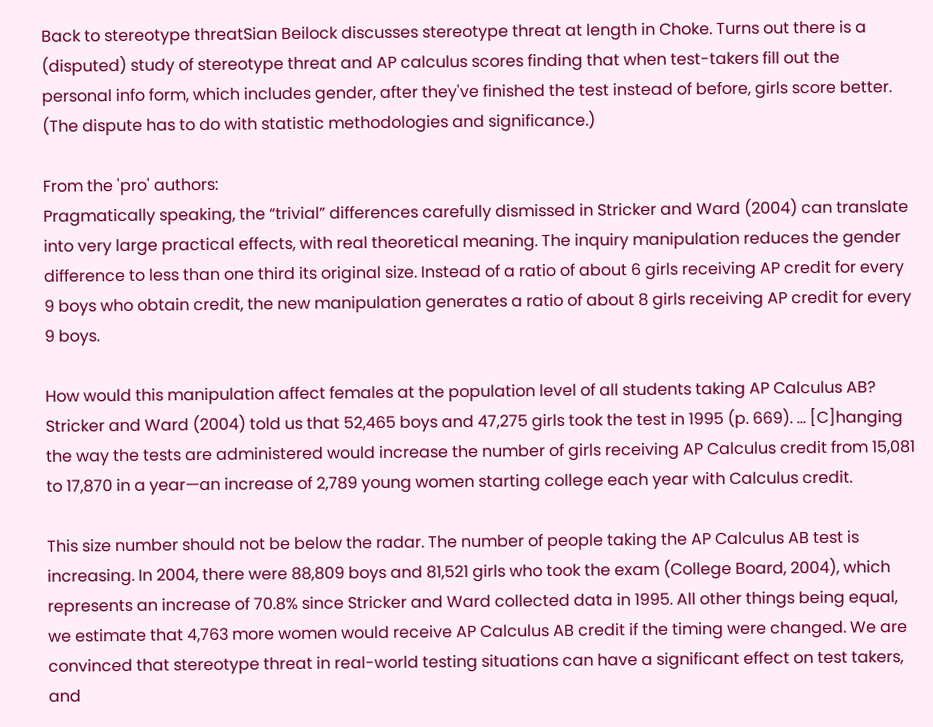Back to stereotype threatSian Beilock discusses stereotype threat at length in Choke. Turns out there is a (disputed) study of stereotype threat and AP calculus scores finding that when test-takers fill out the personal info form, which includes gender, after they've finished the test instead of before, girls score better. (The dispute has to do with statistic methodologies and significance.)

From the 'pro' authors:
Pragmatically speaking, the “trivial” differences carefully dismissed in Stricker and Ward (2004) can translate into very large practical effects, with real theoretical meaning. The inquiry manipulation reduces the gender difference to less than one third its original size. Instead of a ratio of about 6 girls receiving AP credit for every 9 boys who obtain credit, the new manipulation generates a ratio of about 8 girls receiving AP credit for every 9 boys.

How would this manipulation affect females at the population level of all students taking AP Calculus AB? Stricker and Ward (2004) told us that 52,465 boys and 47,275 girls took the test in 1995 (p. 669). ... [C]hanging the way the tests are administered would increase the number of girls receiving AP Calculus credit from 15,081 to 17,870 in a year—an increase of 2,789 young women starting college each year with Calculus credit.

This size number should not be below the radar. The number of people taking the AP Calculus AB test is increasing. In 2004, there were 88,809 boys and 81,521 girls who took the exam (College Board, 2004), which represents an increase of 70.8% since Stricker and Ward collected data in 1995. All other things being equal, we estimate that 4,763 more women would receive AP Calculus AB credit if the timing were changed. We are convinced that stereotype threat in real-world testing situations can have a significant effect on test takers, and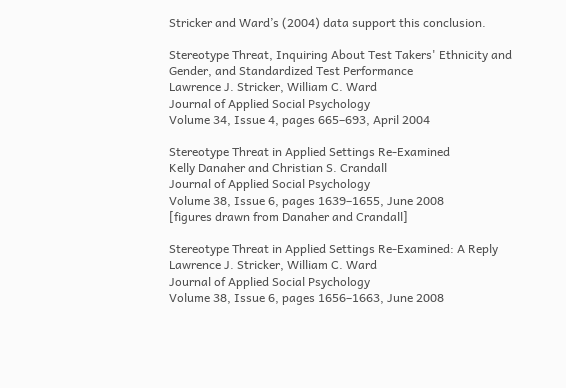Stricker and Ward’s (2004) data support this conclusion.

Stereotype Threat, Inquiring About Test Takers' Ethnicity and Gender, and Standardized Test Performance
Lawrence J. Stricker, William C. Ward
Journal of Applied Social Psychology
Volume 34, Issue 4, pages 665–693, April 2004

Stereotype Threat in Applied Settings Re-Examined
Kelly Danaher and Christian S. Crandall
Journal of Applied Social Psychology
Volume 38, Issue 6, pages 1639–1655, June 2008
[figures drawn from Danaher and Crandall]

Stereotype Threat in Applied Settings Re-Examined: A Reply
Lawrence J. Stricker, William C. Ward
Journal of Applied Social Psychology
Volume 38, Issue 6, pages 1656–1663, June 2008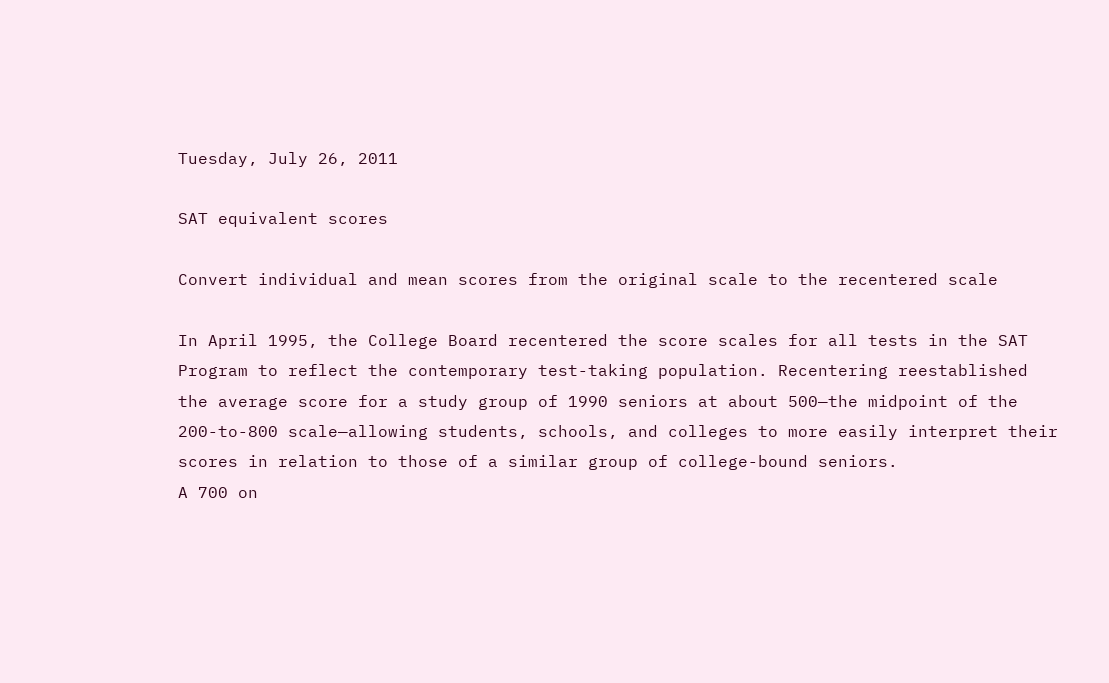Tuesday, July 26, 2011

SAT equivalent scores

Convert individual and mean scores from the original scale to the recentered scale

In April 1995, the College Board recentered the score scales for all tests in the SAT Program to reflect the contemporary test-taking population. Recentering reestablished the average score for a study group of 1990 seniors at about 500—the midpoint of the 200-to-800 scale—allowing students, schools, and colleges to more easily interpret their scores in relation to those of a similar group of college-bound seniors.
A 700 on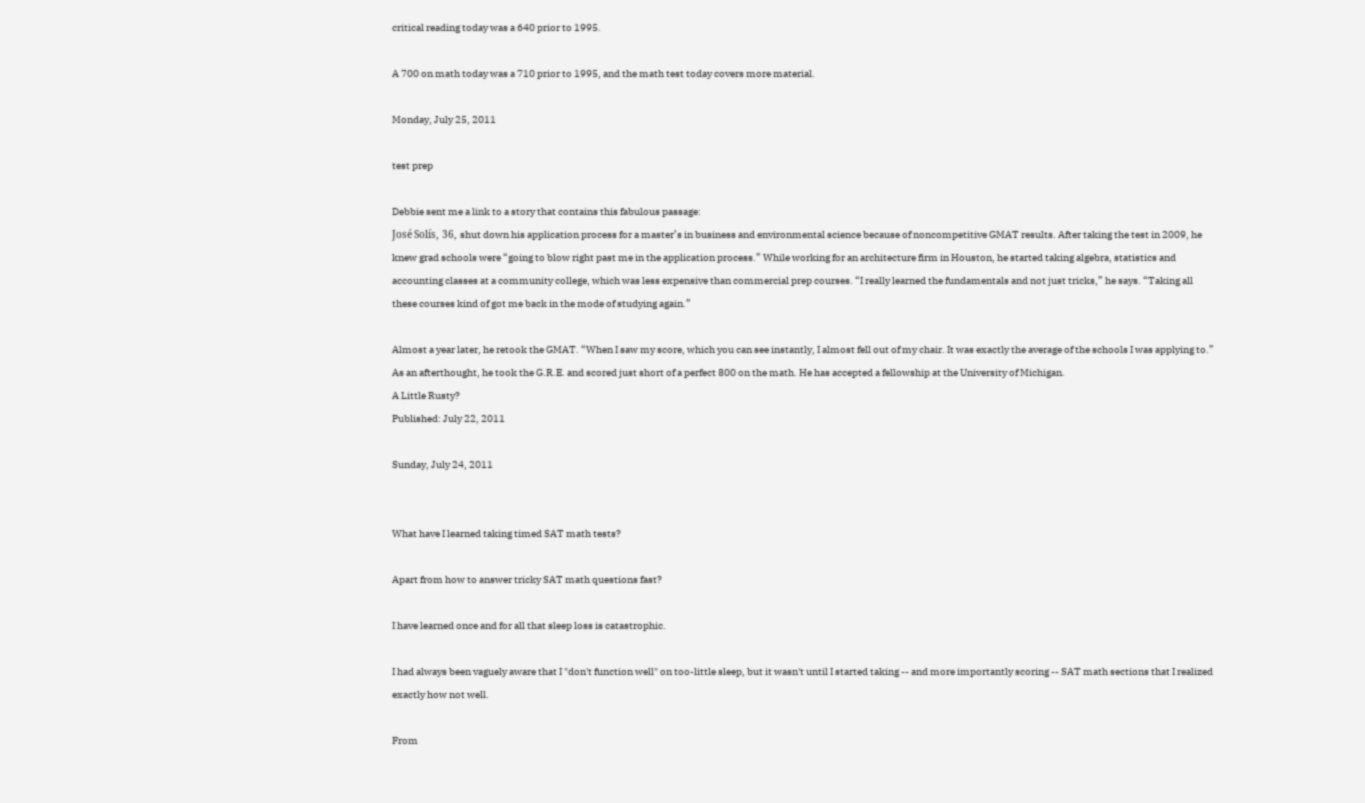critical reading today was a 640 prior to 1995.

A 700 on math today was a 710 prior to 1995, and the math test today covers more material.

Monday, July 25, 2011

test prep

Debbie sent me a link to a story that contains this fabulous passage:
José Solís, 36, shut down his application process for a master’s in business and environmental science because of noncompetitive GMAT results. After taking the test in 2009, he knew grad schools were “going to blow right past me in the application process.” While working for an architecture firm in Houston, he started taking algebra, statistics and accounting classes at a community college, which was less expensive than commercial prep courses. “I really learned the fundamentals and not just tricks,” he says. “Taking all these courses kind of got me back in the mode of studying again.”

Almost a year later, he retook the GMAT. “When I saw my score, which you can see instantly, I almost fell out of my chair. It was exactly the average of the schools I was applying to.” As an afterthought, he took the G.R.E. and scored just short of a perfect 800 on the math. He has accepted a fellowship at the University of Michigan.
A Little Rusty?
Published: July 22, 2011

Sunday, July 24, 2011


What have I learned taking timed SAT math tests?

Apart from how to answer tricky SAT math questions fast?

I have learned once and for all that sleep loss is catastrophic.

I had always been vaguely aware that I "don't function well" on too-little sleep, but it wasn't until I started taking -- and more importantly scoring -- SAT math sections that I realized exactly how not well.

From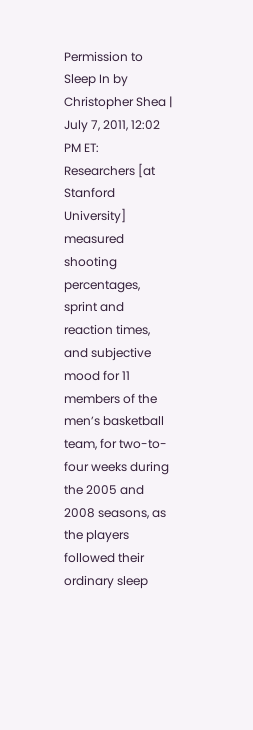Permission to Sleep In by Christopher Shea | July 7, 2011, 12:02 PM ET:
Researchers [at Stanford University] measured shooting percentages, sprint and reaction times, and subjective mood for 11 members of the men’s basketball team, for two-to-four weeks during the 2005 and 2008 seasons, as the players followed their ordinary sleep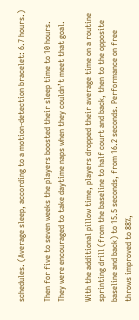schedules. (Average sleep, according to a motion-detection bracelet: 6.7 hours.)

Then for five to seven weeks the players boosted their sleep time to 10 hours. They were encouraged to take daytime naps when they couldn’t meet that goal.

With the additional pillow time, players dropped their average time on a routine sprinting drill (from the baseline to half court and back, then to the opposite baseline and back) to 15.5 seconds, from 16.2 seconds. Performance on free throws improved to 88%,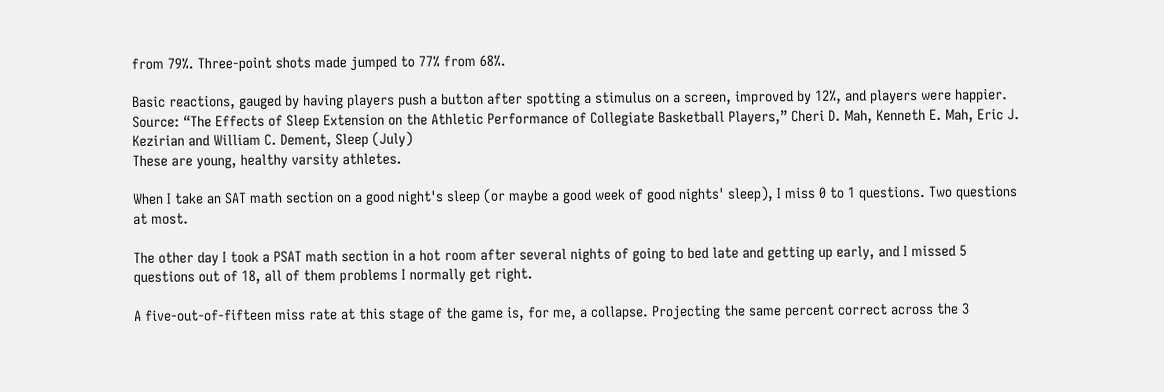from 79%. Three-point shots made jumped to 77% from 68%.

Basic reactions, gauged by having players push a button after spotting a stimulus on a screen, improved by 12%, and players were happier.
Source: “The Effects of Sleep Extension on the Athletic Performance of Collegiate Basketball Players,” Cheri D. Mah, Kenneth E. Mah, Eric J. Kezirian and William C. Dement, Sleep (July)
These are young, healthy varsity athletes.

When I take an SAT math section on a good night's sleep (or maybe a good week of good nights' sleep), I miss 0 to 1 questions. Two questions at most.

The other day I took a PSAT math section in a hot room after several nights of going to bed late and getting up early, and I missed 5 questions out of 18, all of them problems I normally get right.

A five-out-of-fifteen miss rate at this stage of the game is, for me, a collapse. Projecting the same percent correct across the 3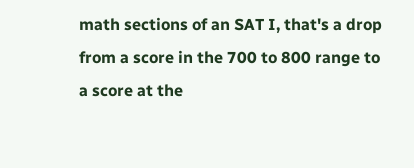math sections of an SAT I, that's a drop from a score in the 700 to 800 range to a score at the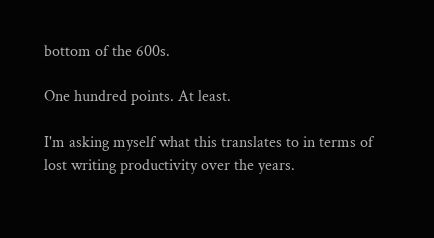bottom of the 600s.

One hundred points. At least.

I'm asking myself what this translates to in terms of lost writing productivity over the years.